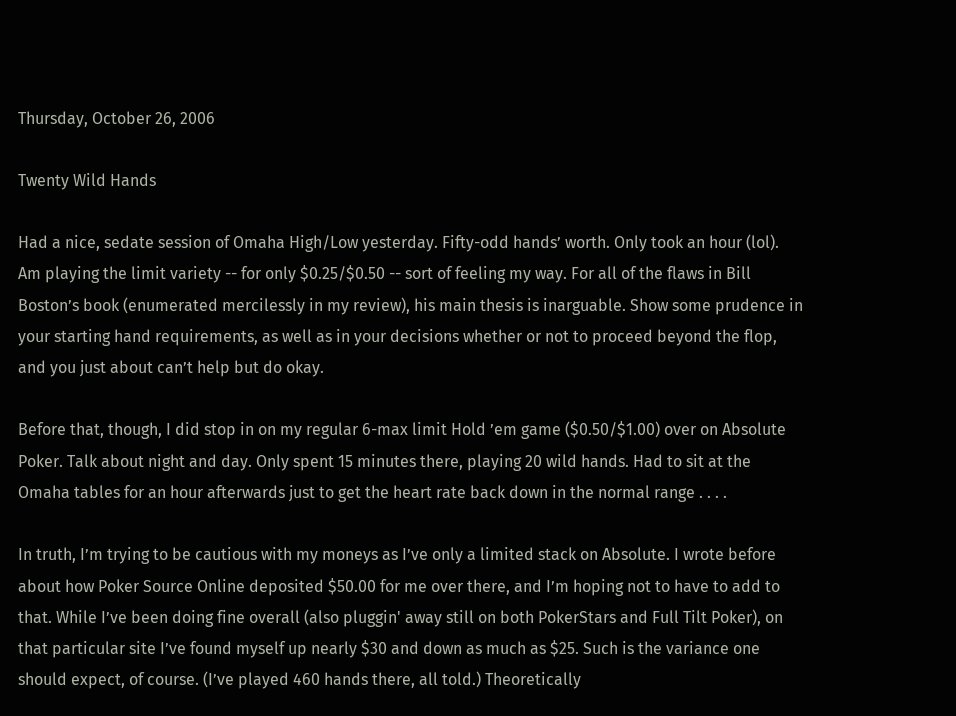Thursday, October 26, 2006

Twenty Wild Hands

Had a nice, sedate session of Omaha High/Low yesterday. Fifty-odd hands’ worth. Only took an hour (lol). Am playing the limit variety -- for only $0.25/$0.50 -- sort of feeling my way. For all of the flaws in Bill Boston’s book (enumerated mercilessly in my review), his main thesis is inarguable. Show some prudence in your starting hand requirements, as well as in your decisions whether or not to proceed beyond the flop, and you just about can’t help but do okay.

Before that, though, I did stop in on my regular 6-max limit Hold ’em game ($0.50/$1.00) over on Absolute Poker. Talk about night and day. Only spent 15 minutes there, playing 20 wild hands. Had to sit at the Omaha tables for an hour afterwards just to get the heart rate back down in the normal range . . . .

In truth, I’m trying to be cautious with my moneys as I’ve only a limited stack on Absolute. I wrote before about how Poker Source Online deposited $50.00 for me over there, and I’m hoping not to have to add to that. While I’ve been doing fine overall (also pluggin' away still on both PokerStars and Full Tilt Poker), on that particular site I’ve found myself up nearly $30 and down as much as $25. Such is the variance one should expect, of course. (I’ve played 460 hands there, all told.) Theoretically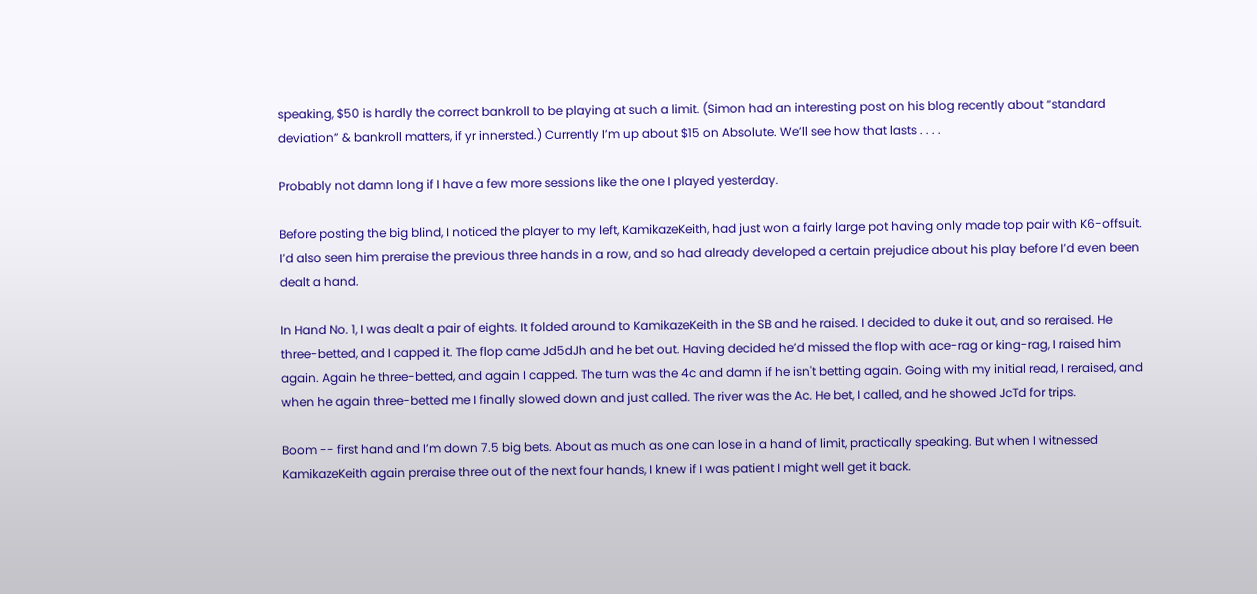speaking, $50 is hardly the correct bankroll to be playing at such a limit. (Simon had an interesting post on his blog recently about “standard deviation” & bankroll matters, if yr innersted.) Currently I’m up about $15 on Absolute. We’ll see how that lasts . . . .

Probably not damn long if I have a few more sessions like the one I played yesterday.

Before posting the big blind, I noticed the player to my left, KamikazeKeith, had just won a fairly large pot having only made top pair with K6-offsuit. I’d also seen him preraise the previous three hands in a row, and so had already developed a certain prejudice about his play before I’d even been dealt a hand.

In Hand No. 1, I was dealt a pair of eights. It folded around to KamikazeKeith in the SB and he raised. I decided to duke it out, and so reraised. He three-betted, and I capped it. The flop came Jd5dJh and he bet out. Having decided he’d missed the flop with ace-rag or king-rag, I raised him again. Again he three-betted, and again I capped. The turn was the 4c and damn if he isn't betting again. Going with my initial read, I reraised, and when he again three-betted me I finally slowed down and just called. The river was the Ac. He bet, I called, and he showed JcTd for trips.

Boom -- first hand and I’m down 7.5 big bets. About as much as one can lose in a hand of limit, practically speaking. But when I witnessed KamikazeKeith again preraise three out of the next four hands, I knew if I was patient I might well get it back.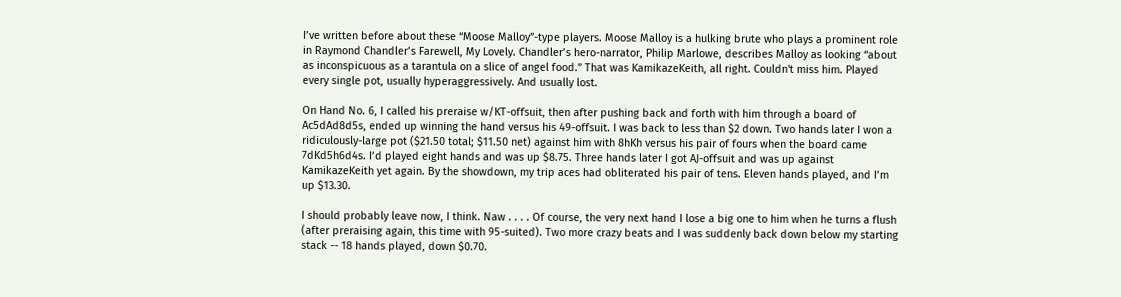I’ve written before about these “Moose Malloy”-type players. Moose Malloy is a hulking brute who plays a prominent role in Raymond Chandler’s Farewell, My Lovely. Chandler’s hero-narrator, Philip Marlowe, describes Malloy as looking “about as inconspicuous as a tarantula on a slice of angel food.” That was KamikazeKeith, all right. Couldn't miss him. Played every single pot, usually hyperaggressively. And usually lost.

On Hand No. 6, I called his preraise w/KT-offsuit, then after pushing back and forth with him through a board of Ac5dAd8d5s, ended up winning the hand versus his 49-offsuit. I was back to less than $2 down. Two hands later I won a ridiculously-large pot ($21.50 total; $11.50 net) against him with 8hKh versus his pair of fours when the board came 7dKd5h6d4s. I’d played eight hands and was up $8.75. Three hands later I got AJ-offsuit and was up against KamikazeKeith yet again. By the showdown, my trip aces had obliterated his pair of tens. Eleven hands played, and I’m up $13.30.

I should probably leave now, I think. Naw . . . . Of course, the very next hand I lose a big one to him when he turns a flush (after preraising again, this time with 95-suited). Two more crazy beats and I was suddenly back down below my starting stack -- 18 hands played, down $0.70.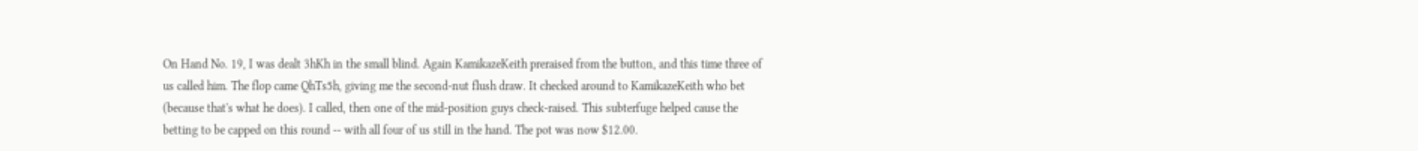On Hand No. 19, I was dealt 3hKh in the small blind. Again KamikazeKeith preraised from the button, and this time three of us called him. The flop came QhTs5h, giving me the second-nut flush draw. It checked around to KamikazeKeith who bet (because that's what he does). I called, then one of the mid-position guys check-raised. This subterfuge helped cause the betting to be capped on this round -- with all four of us still in the hand. The pot was now $12.00.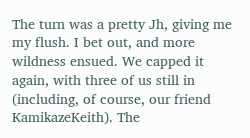The turn was a pretty Jh, giving me my flush. I bet out, and more wildness ensued. We capped it again, with three of us still in (including, of course, our friend KamikazeKeith). The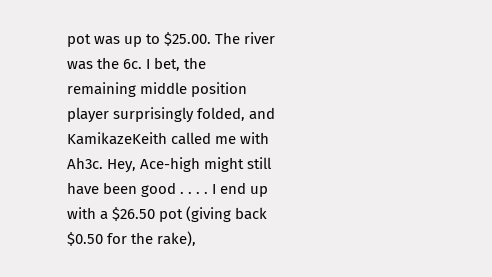pot was up to $25.00. The river was the 6c. I bet, the remaining middle position player surprisingly folded, and KamikazeKeith called me with Ah3c. Hey, Ace-high might still have been good . . . . I end up with a $26.50 pot (giving back $0.50 for the rake),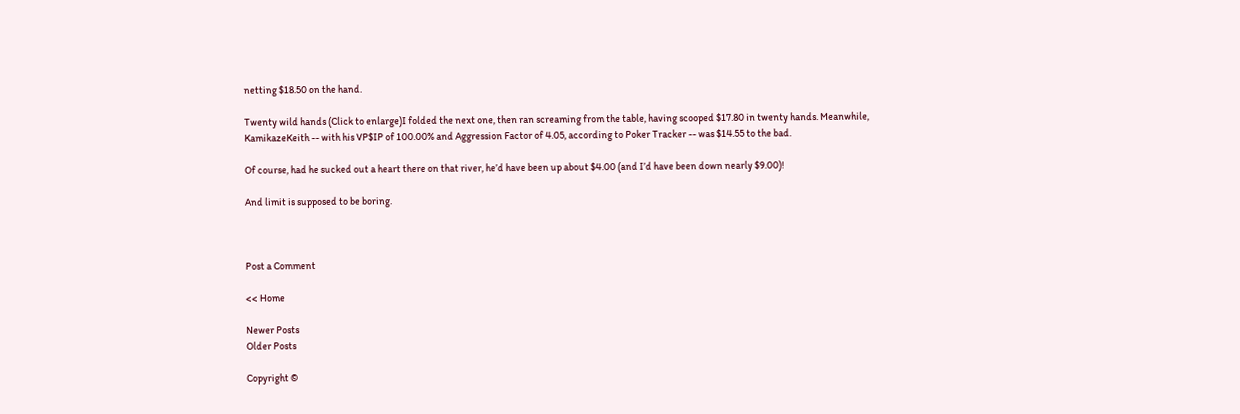netting $18.50 on the hand.

Twenty wild hands (Click to enlarge)I folded the next one, then ran screaming from the table, having scooped $17.80 in twenty hands. Meanwhile, KamikazeKeith -- with his VP$IP of 100.00% and Aggression Factor of 4.05, according to Poker Tracker -- was $14.55 to the bad.

Of course, had he sucked out a heart there on that river, he’d have been up about $4.00 (and I’d have been down nearly $9.00)!

And limit is supposed to be boring.



Post a Comment

<< Home

Newer Posts
Older Posts

Copyright ©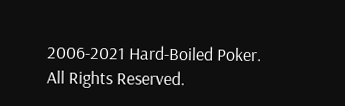2006-2021 Hard-Boiled Poker.
All Rights Reserved.